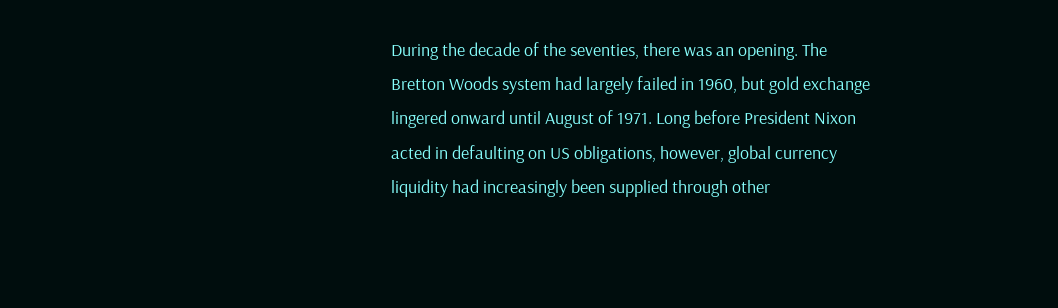During the decade of the seventies, there was an opening. The Bretton Woods system had largely failed in 1960, but gold exchange lingered onward until August of 1971. Long before President Nixon acted in defaulting on US obligations, however, global currency liquidity had increasingly been supplied through other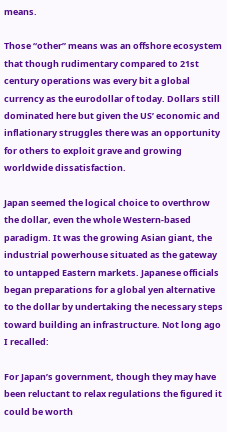means.

Those “other” means was an offshore ecosystem that though rudimentary compared to 21st century operations was every bit a global currency as the eurodollar of today. Dollars still dominated here but given the US’ economic and inflationary struggles there was an opportunity for others to exploit grave and growing worldwide dissatisfaction.

Japan seemed the logical choice to overthrow the dollar, even the whole Western-based paradigm. It was the growing Asian giant, the industrial powerhouse situated as the gateway to untapped Eastern markets. Japanese officials began preparations for a global yen alternative to the dollar by undertaking the necessary steps toward building an infrastructure. Not long ago I recalled:

For Japan’s government, though they may have been reluctant to relax regulations the figured it could be worth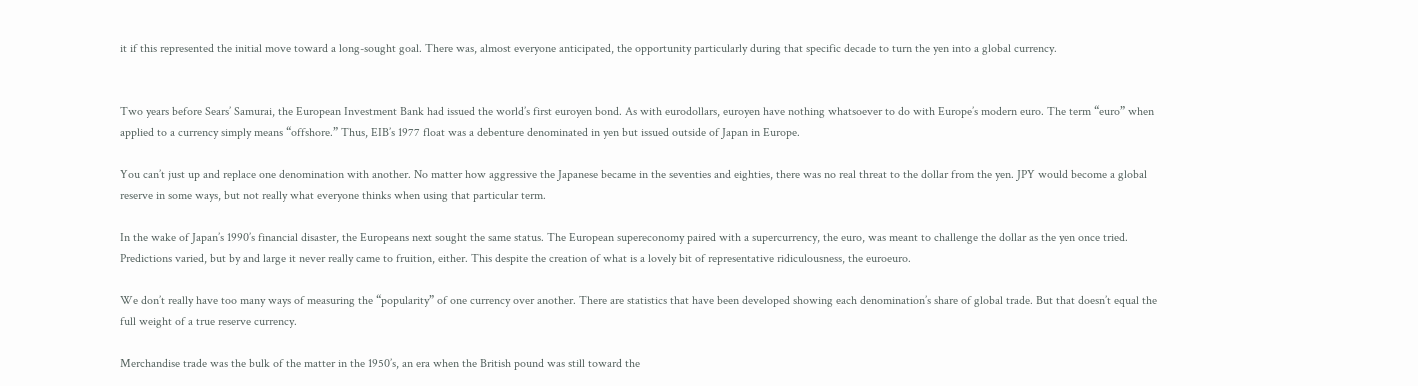it if this represented the initial move toward a long-sought goal. There was, almost everyone anticipated, the opportunity particularly during that specific decade to turn the yen into a global currency.


Two years before Sears’ Samurai, the European Investment Bank had issued the world’s first euroyen bond. As with eurodollars, euroyen have nothing whatsoever to do with Europe’s modern euro. The term “euro” when applied to a currency simply means “offshore.” Thus, EIB’s 1977 float was a debenture denominated in yen but issued outside of Japan in Europe.

You can’t just up and replace one denomination with another. No matter how aggressive the Japanese became in the seventies and eighties, there was no real threat to the dollar from the yen. JPY would become a global reserve in some ways, but not really what everyone thinks when using that particular term.

In the wake of Japan’s 1990’s financial disaster, the Europeans next sought the same status. The European supereconomy paired with a supercurrency, the euro, was meant to challenge the dollar as the yen once tried. Predictions varied, but by and large it never really came to fruition, either. This despite the creation of what is a lovely bit of representative ridiculousness, the euroeuro.

We don’t really have too many ways of measuring the “popularity” of one currency over another. There are statistics that have been developed showing each denomination’s share of global trade. But that doesn’t equal the full weight of a true reserve currency.

Merchandise trade was the bulk of the matter in the 1950’s, an era when the British pound was still toward the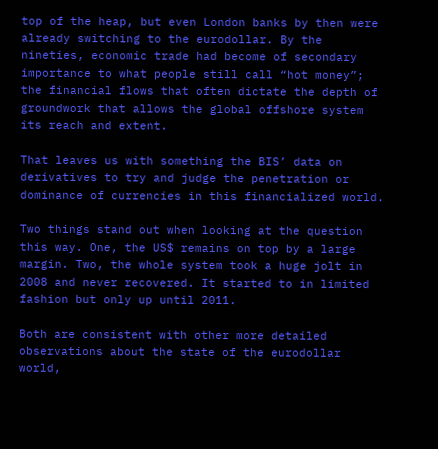top of the heap, but even London banks by then were already switching to the eurodollar. By the nineties, economic trade had become of secondary importance to what people still call “hot money”; the financial flows that often dictate the depth of groundwork that allows the global offshore system its reach and extent.

That leaves us with something the BIS’ data on derivatives to try and judge the penetration or dominance of currencies in this financialized world.

Two things stand out when looking at the question this way. One, the US$ remains on top by a large margin. Two, the whole system took a huge jolt in 2008 and never recovered. It started to in limited fashion but only up until 2011.

Both are consistent with other more detailed observations about the state of the eurodollar world,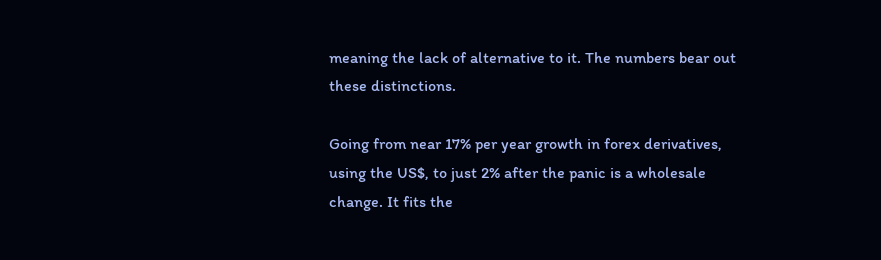meaning the lack of alternative to it. The numbers bear out these distinctions.

Going from near 17% per year growth in forex derivatives, using the US$, to just 2% after the panic is a wholesale change. It fits the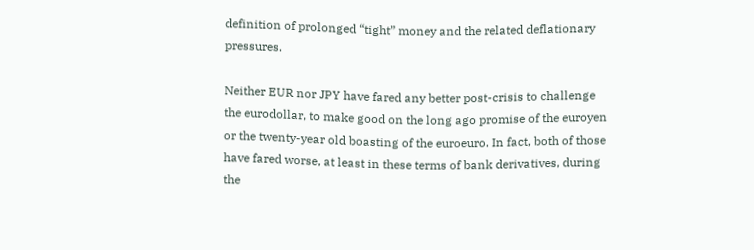definition of prolonged “tight” money and the related deflationary pressures.

Neither EUR nor JPY have fared any better post-crisis to challenge the eurodollar, to make good on the long ago promise of the euroyen or the twenty-year old boasting of the euroeuro. In fact, both of those have fared worse, at least in these terms of bank derivatives, during the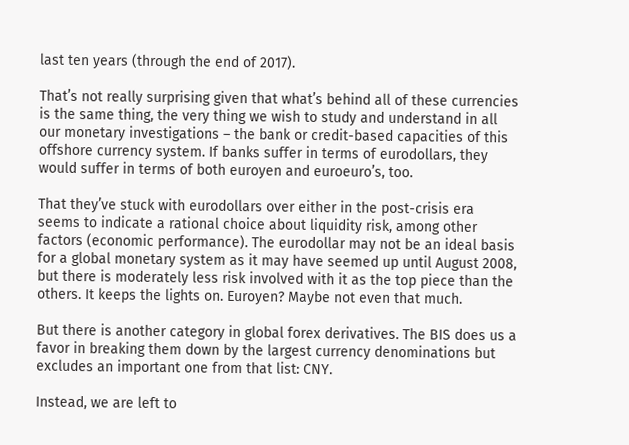last ten years (through the end of 2017).

That’s not really surprising given that what’s behind all of these currencies is the same thing, the very thing we wish to study and understand in all our monetary investigations – the bank or credit-based capacities of this offshore currency system. If banks suffer in terms of eurodollars, they would suffer in terms of both euroyen and euroeuro’s, too.

That they’ve stuck with eurodollars over either in the post-crisis era seems to indicate a rational choice about liquidity risk, among other factors (economic performance). The eurodollar may not be an ideal basis for a global monetary system as it may have seemed up until August 2008, but there is moderately less risk involved with it as the top piece than the others. It keeps the lights on. Euroyen? Maybe not even that much.

But there is another category in global forex derivatives. The BIS does us a favor in breaking them down by the largest currency denominations but excludes an important one from that list: CNY.

Instead, we are left to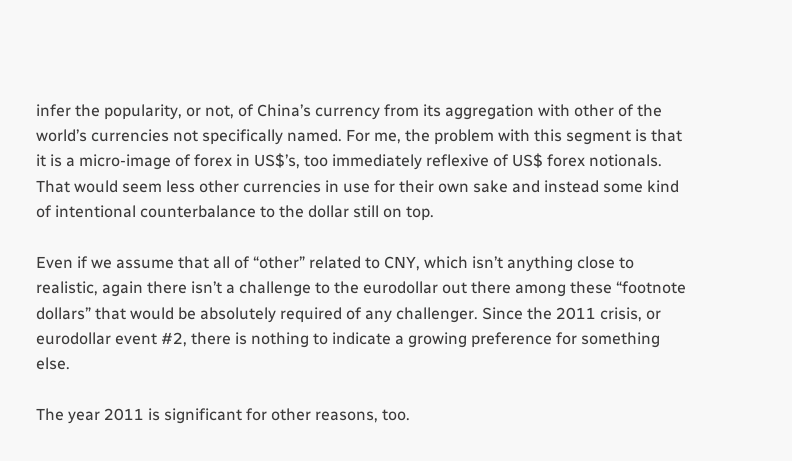infer the popularity, or not, of China’s currency from its aggregation with other of the world’s currencies not specifically named. For me, the problem with this segment is that it is a micro-image of forex in US$’s, too immediately reflexive of US$ forex notionals. That would seem less other currencies in use for their own sake and instead some kind of intentional counterbalance to the dollar still on top.

Even if we assume that all of “other” related to CNY, which isn’t anything close to realistic, again there isn’t a challenge to the eurodollar out there among these “footnote dollars” that would be absolutely required of any challenger. Since the 2011 crisis, or eurodollar event #2, there is nothing to indicate a growing preference for something else.

The year 2011 is significant for other reasons, too.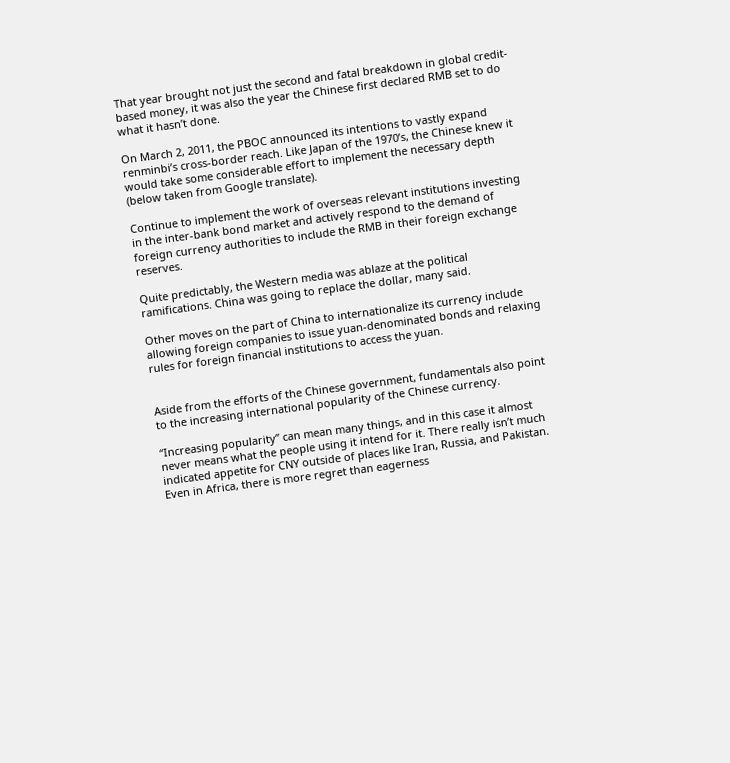That year brought not just the second and fatal breakdown in global credit-based money, it was also the year the Chinese first declared RMB set to do what it hasn’t done.

On March 2, 2011, the PBOC announced its intentions to vastly expand renminbi’s cross-border reach. Like Japan of the 1970’s, the Chinese knew it would take some considerable effort to implement the necessary depth (below taken from Google translate).

Continue to implement the work of overseas relevant institutions investing in the inter-bank bond market and actively respond to the demand of foreign currency authorities to include the RMB in their foreign exchange reserves.

Quite predictably, the Western media was ablaze at the political ramifications. China was going to replace the dollar, many said.

Other moves on the part of China to internationalize its currency include allowing foreign companies to issue yuan-denominated bonds and relaxing rules for foreign financial institutions to access the yuan.


Aside from the efforts of the Chinese government, fundamentals also point to the increasing international popularity of the Chinese currency.

“Increasing popularity” can mean many things, and in this case it almost never means what the people using it intend for it. There really isn’t much indicated appetite for CNY outside of places like Iran, Russia, and Pakistan. Even in Africa, there is more regret than eagerness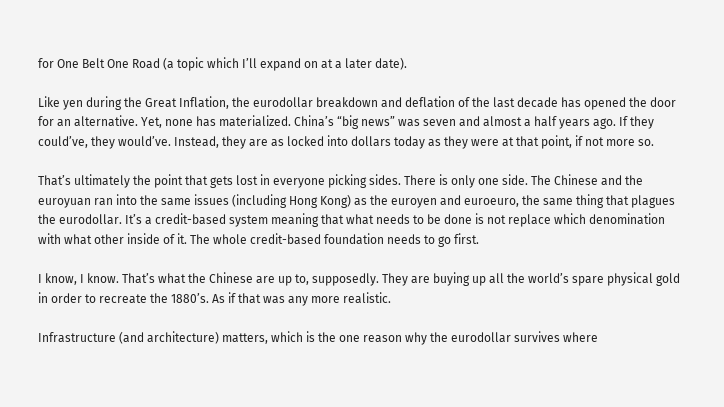for One Belt One Road (a topic which I’ll expand on at a later date).

Like yen during the Great Inflation, the eurodollar breakdown and deflation of the last decade has opened the door for an alternative. Yet, none has materialized. China’s “big news” was seven and almost a half years ago. If they could’ve, they would’ve. Instead, they are as locked into dollars today as they were at that point, if not more so.

That’s ultimately the point that gets lost in everyone picking sides. There is only one side. The Chinese and the euroyuan ran into the same issues (including Hong Kong) as the euroyen and euroeuro, the same thing that plagues the eurodollar. It’s a credit-based system meaning that what needs to be done is not replace which denomination with what other inside of it. The whole credit-based foundation needs to go first.

I know, I know. That’s what the Chinese are up to, supposedly. They are buying up all the world’s spare physical gold in order to recreate the 1880’s. As if that was any more realistic.

Infrastructure (and architecture) matters, which is the one reason why the eurodollar survives where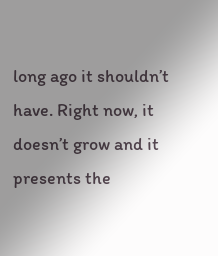long ago it shouldn’t have. Right now, it doesn’t grow and it presents the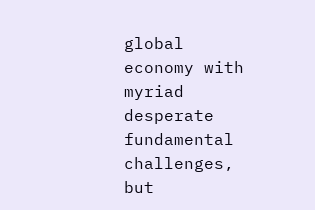global economy with myriad desperate fundamental challenges, but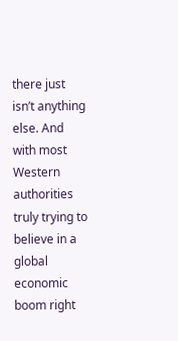there just isn’t anything else. And with most Western authorities truly trying to believe in a global economic boom right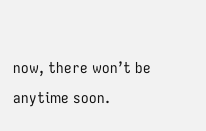now, there won’t be anytime soon.